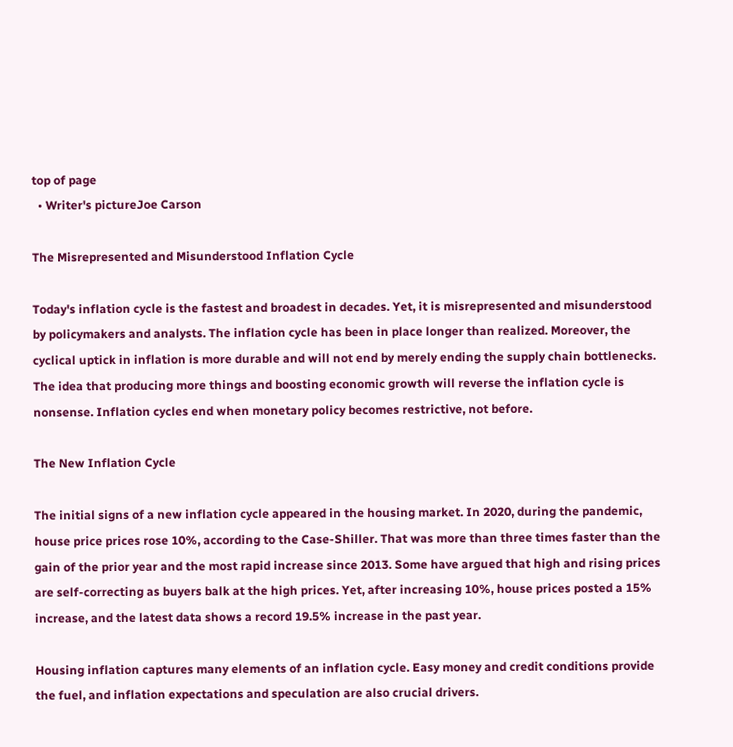top of page
  • Writer's pictureJoe Carson

The Misrepresented and Misunderstood Inflation Cycle

Today's inflation cycle is the fastest and broadest in decades. Yet, it is misrepresented and misunderstood by policymakers and analysts. The inflation cycle has been in place longer than realized. Moreover, the cyclical uptick in inflation is more durable and will not end by merely ending the supply chain bottlenecks. The idea that producing more things and boosting economic growth will reverse the inflation cycle is nonsense. Inflation cycles end when monetary policy becomes restrictive, not before.

The New Inflation Cycle

The initial signs of a new inflation cycle appeared in the housing market. In 2020, during the pandemic, house price prices rose 10%, according to the Case-Shiller. That was more than three times faster than the gain of the prior year and the most rapid increase since 2013. Some have argued that high and rising prices are self-correcting as buyers balk at the high prices. Yet, after increasing 10%, house prices posted a 15% increase, and the latest data shows a record 19.5% increase in the past year.

Housing inflation captures many elements of an inflation cycle. Easy money and credit conditions provide the fuel, and inflation expectations and speculation are also crucial drivers.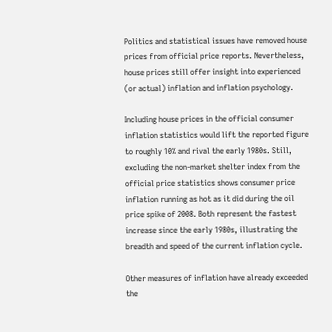Politics and statistical issues have removed house prices from official price reports. Nevertheless, house prices still offer insight into experienced (or actual) inflation and inflation psychology.

Including house prices in the official consumer inflation statistics would lift the reported figure to roughly 10% and rival the early 1980s. Still, excluding the non-market shelter index from the official price statistics shows consumer price inflation running as hot as it did during the oil price spike of 2008. Both represent the fastest increase since the early 1980s, illustrating the breadth and speed of the current inflation cycle.

Other measures of inflation have already exceeded the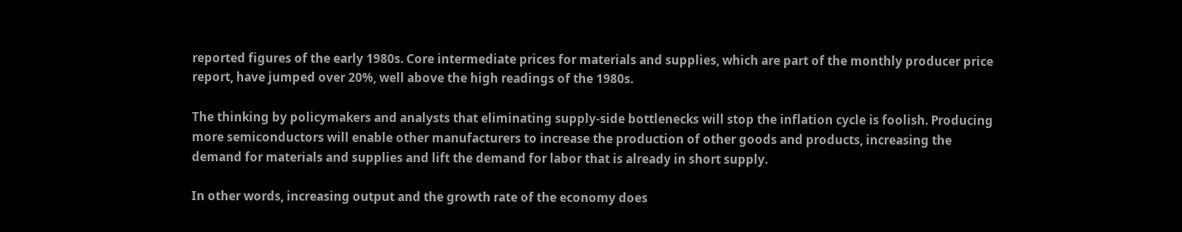reported figures of the early 1980s. Core intermediate prices for materials and supplies, which are part of the monthly producer price report, have jumped over 20%, well above the high readings of the 1980s.

The thinking by policymakers and analysts that eliminating supply-side bottlenecks will stop the inflation cycle is foolish. Producing more semiconductors will enable other manufacturers to increase the production of other goods and products, increasing the demand for materials and supplies and lift the demand for labor that is already in short supply.

In other words, increasing output and the growth rate of the economy does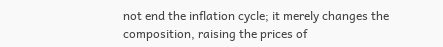not end the inflation cycle; it merely changes the composition, raising the prices of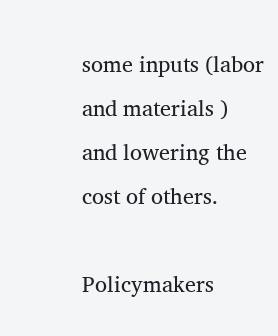some inputs (labor and materials ) and lowering the cost of others.

Policymakers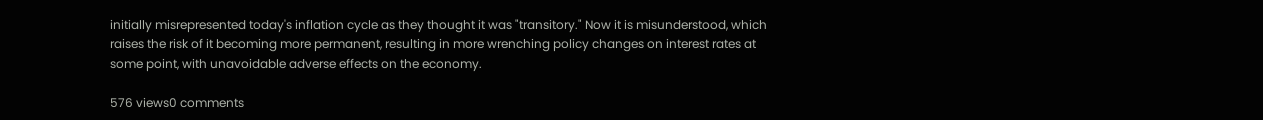initially misrepresented today's inflation cycle as they thought it was "transitory." Now it is misunderstood, which raises the risk of it becoming more permanent, resulting in more wrenching policy changes on interest rates at some point, with unavoidable adverse effects on the economy.

576 views0 comments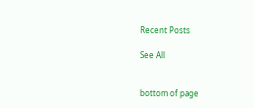Recent Posts

See All


bottom of page